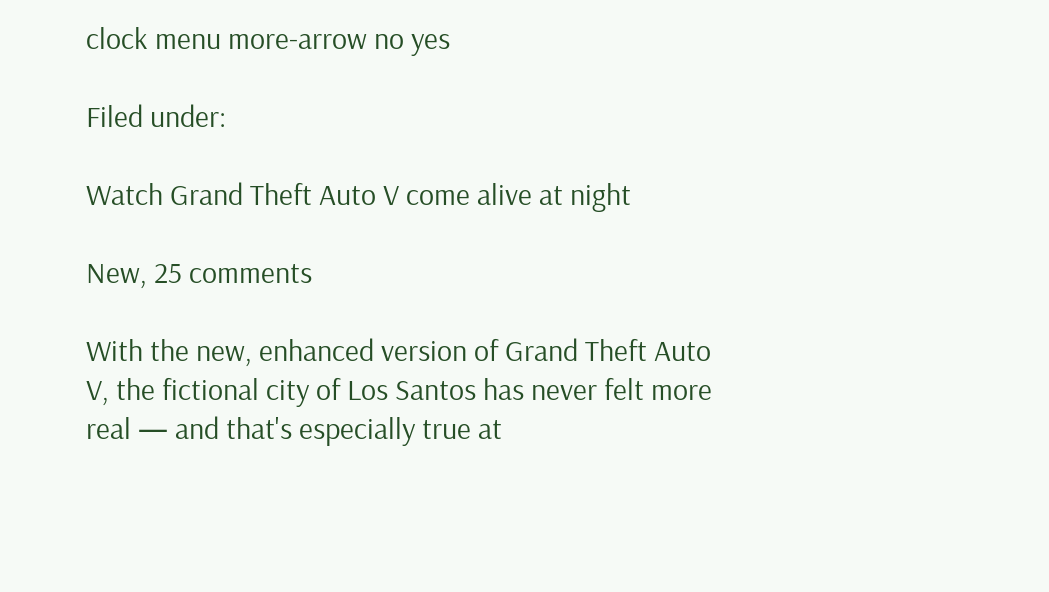clock menu more-arrow no yes

Filed under:

Watch Grand Theft Auto V come alive at night

New, 25 comments

With the new, enhanced version of Grand Theft Auto V, the fictional city of Los Santos has never felt more real — and that's especially true at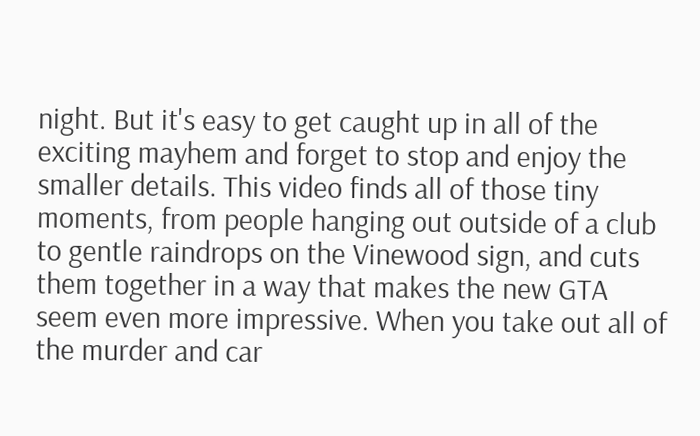night. But it's easy to get caught up in all of the exciting mayhem and forget to stop and enjoy the smaller details. This video finds all of those tiny moments, from people hanging out outside of a club to gentle raindrops on the Vinewood sign, and cuts them together in a way that makes the new GTA seem even more impressive. When you take out all of the murder and car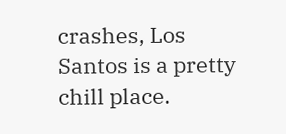crashes, Los Santos is a pretty chill place.